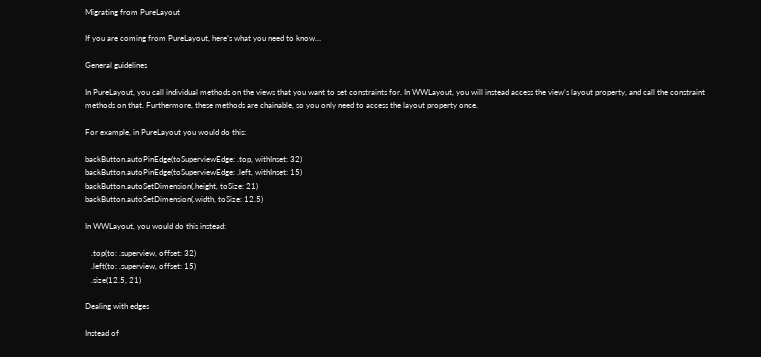Migrating from PureLayout

If you are coming from PureLayout, here’s what you need to know…

General guidelines

In PureLayout, you call individual methods on the views that you want to set constraints for. In WWLayout, you will instead access the view’s layout property, and call the constraint methods on that. Furthermore, these methods are chainable, so you only need to access the layout property once.

For example, in PureLayout you would do this:

backButton.autoPinEdge(toSuperviewEdge: .top, withInset: 32)
backButton.autoPinEdge(toSuperviewEdge: .left, withInset: 15)
backButton.autoSetDimension(.height, toSize: 21)
backButton.autoSetDimension(.width, toSize: 12.5)

In WWLayout, you would do this instead:

   .top(to: .superview, offset: 32)
   .left(to: .superview, offset: 15)
   .size(12.5, 21)

Dealing with edges

Instead of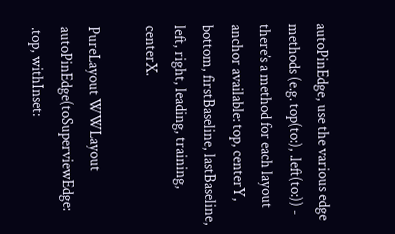autoPinEdge, use the various edge methods (e.g. top(to:), .left(to:)) - there’s a method for each layout anchor available: top, centerY, bottom, firstBaseline, lastBaseline, left, right, leading, training, centerX.

PureLayout WWLayout
autoPinEdge(toSuperviewEdge: .top, withInset: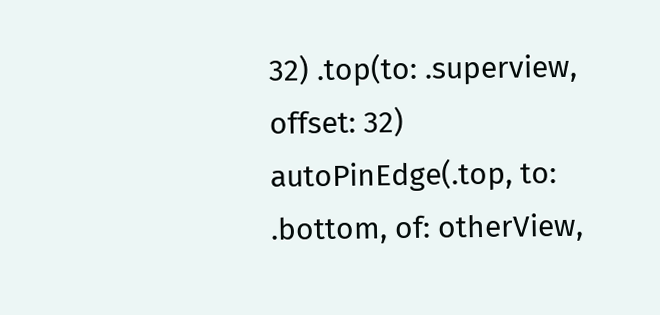32) .top(to: .superview, offset: 32)
autoPinEdge(.top, to: .bottom, of: otherView,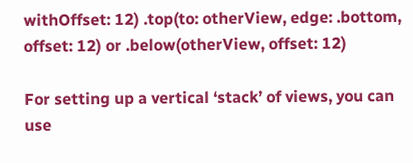withOffset: 12) .top(to: otherView, edge: .bottom, offset: 12) or .below(otherView, offset: 12)

For setting up a vertical ‘stack’ of views, you can use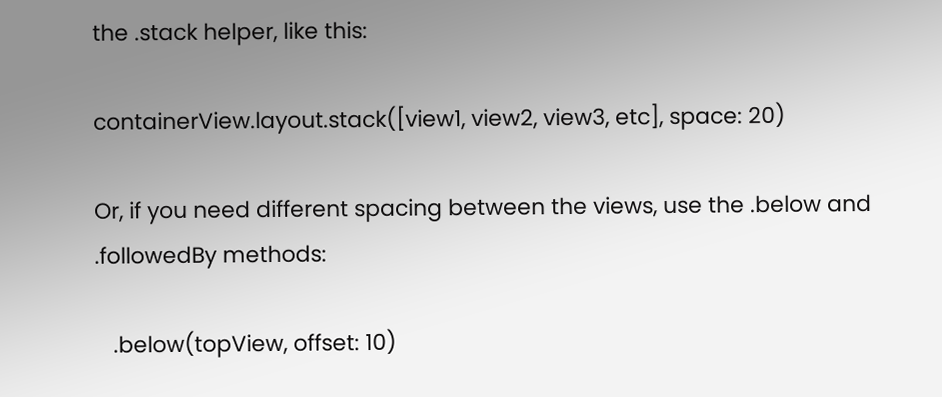the .stack helper, like this:

containerView.layout.stack([view1, view2, view3, etc], space: 20)

Or, if you need different spacing between the views, use the .below and .followedBy methods:

   .below(topView, offset: 10)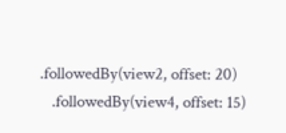.followedBy(view2, offset: 20)
   .followedBy(view4, offset: 15)